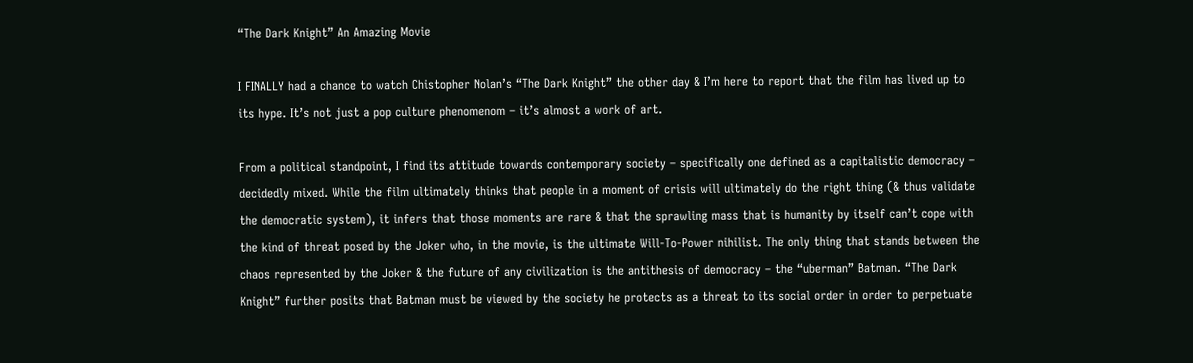“The Dark Knight” An Amazing Movie

I FINALLY had a chance to watch Chistopher Nolan’s “The Dark Knight” the other day & I’m here to report that the film has lived up to its hype. It’s not just a pop culture phenomenom – it’s almost a work of art.

From a political standpoint, I find its attitude towards contemporary society – specifically one defined as a capitalistic democracy – decidedly mixed. While the film ultimately thinks that people in a moment of crisis will ultimately do the right thing (& thus validate the democratic system), it infers that those moments are rare & that the sprawling mass that is humanity by itself can’t cope with the kind of threat posed by the Joker who, in the movie, is the ultimate Will-To-Power nihilist. The only thing that stands between the chaos represented by the Joker & the future of any civilization is the antithesis of democracy – the “uberman” Batman. “The Dark Knight” further posits that Batman must be viewed by the society he protects as a threat to its social order in order to perpetuate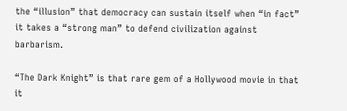the “illusion” that democracy can sustain itself when “in fact” it takes a “strong man” to defend civilization against barbarism.

“The Dark Knight” is that rare gem of a Hollywood movie in that it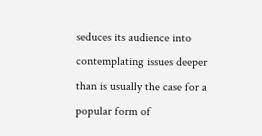seduces its audience into contemplating issues deeper than is usually the case for a popular form of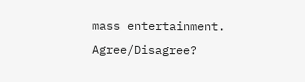mass entertainment. Agree/Disagree?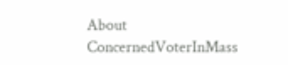About ConcernedVoterInMass